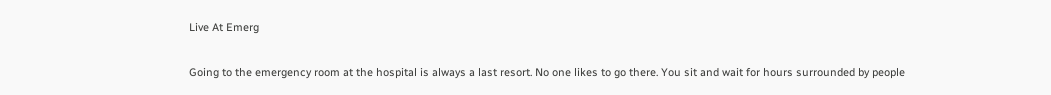Live At Emerg

Going to the emergency room at the hospital is always a last resort. No one likes to go there. You sit and wait for hours surrounded by people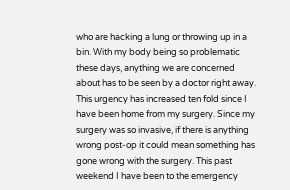who are hacking a lung or throwing up in a bin. With my body being so problematic these days, anything we are concerned about has to be seen by a doctor right away. This urgency has increased ten fold since I have been home from my surgery. Since my surgery was so invasive, if there is anything wrong post-op it could mean something has gone wrong with the surgery. This past weekend I have been to the emergency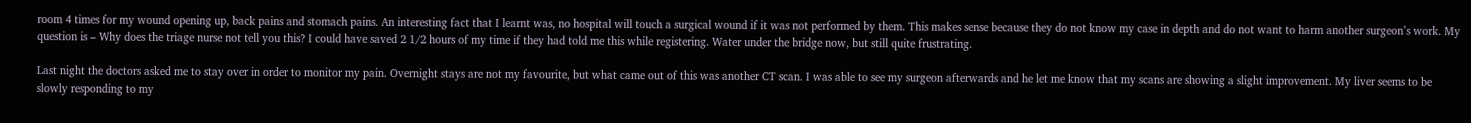room 4 times for my wound opening up, back pains and stomach pains. An interesting fact that I learnt was, no hospital will touch a surgical wound if it was not performed by them. This makes sense because they do not know my case in depth and do not want to harm another surgeon’s work. My question is – Why does the triage nurse not tell you this? I could have saved 2 1/2 hours of my time if they had told me this while registering. Water under the bridge now, but still quite frustrating.

Last night the doctors asked me to stay over in order to monitor my pain. Overnight stays are not my favourite, but what came out of this was another CT scan. I was able to see my surgeon afterwards and he let me know that my scans are showing a slight improvement. My liver seems to be slowly responding to my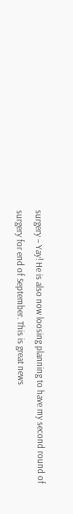surgery – Yay! He is also now loosing planning to have my second round of surgery for end of September. This is great news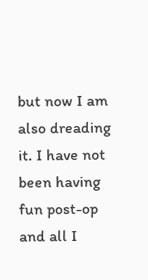but now I am also dreading it. I have not been having fun post-op and all I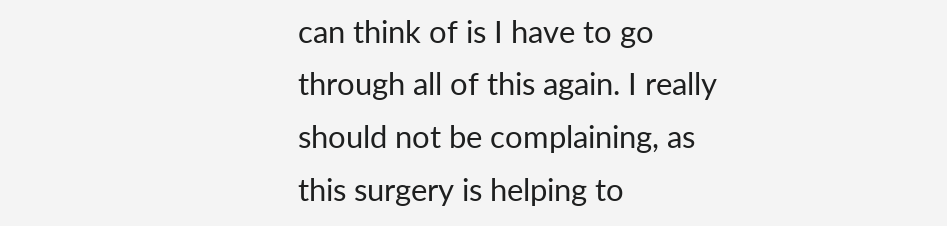can think of is I have to go through all of this again. I really should not be complaining, as this surgery is helping to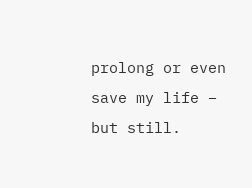prolong or even save my life – but still.